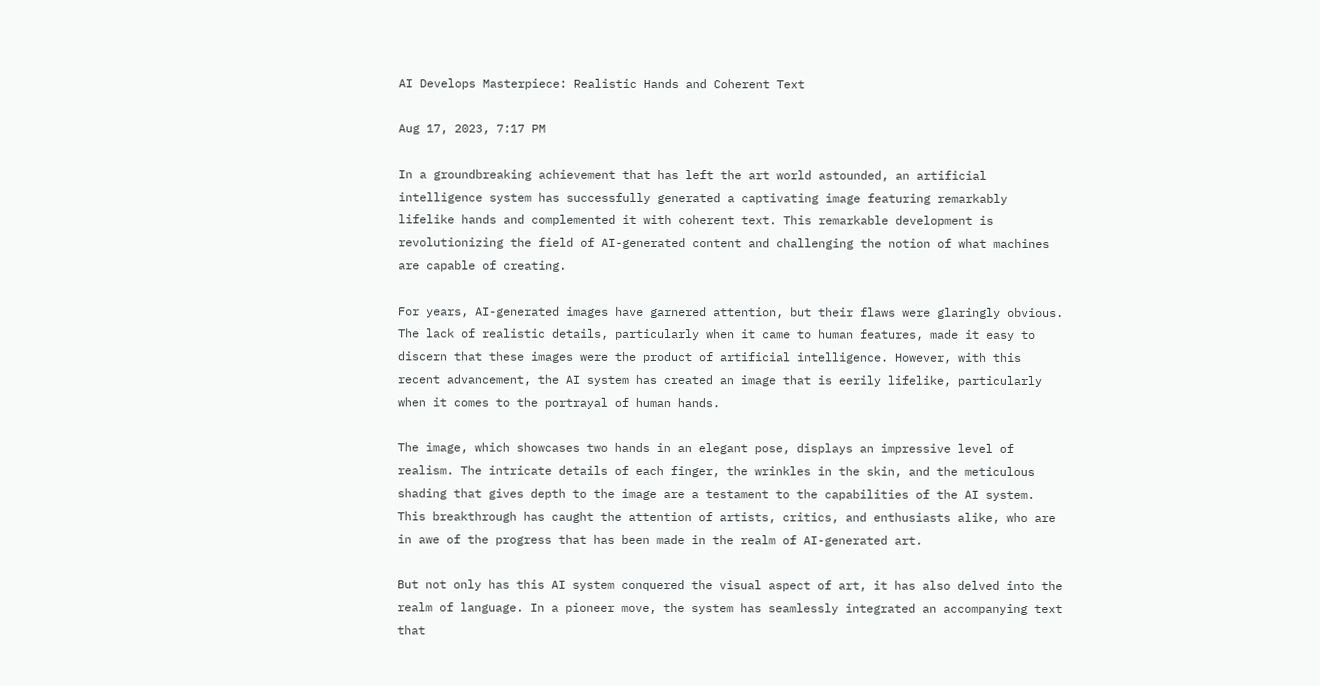AI Develops Masterpiece: Realistic Hands and Coherent Text

Aug 17, 2023, 7:17 PM

In a groundbreaking achievement that has left the art world astounded, an artificial intelligence system has successfully generated a captivating image featuring remarkably lifelike hands and complemented it with coherent text. This remarkable development is revolutionizing the field of AI-generated content and challenging the notion of what machines are capable of creating.

For years, AI-generated images have garnered attention, but their flaws were glaringly obvious. The lack of realistic details, particularly when it came to human features, made it easy to discern that these images were the product of artificial intelligence. However, with this recent advancement, the AI system has created an image that is eerily lifelike, particularly when it comes to the portrayal of human hands.

The image, which showcases two hands in an elegant pose, displays an impressive level of realism. The intricate details of each finger, the wrinkles in the skin, and the meticulous shading that gives depth to the image are a testament to the capabilities of the AI system. This breakthrough has caught the attention of artists, critics, and enthusiasts alike, who are in awe of the progress that has been made in the realm of AI-generated art.

But not only has this AI system conquered the visual aspect of art, it has also delved into the realm of language. In a pioneer move, the system has seamlessly integrated an accompanying text that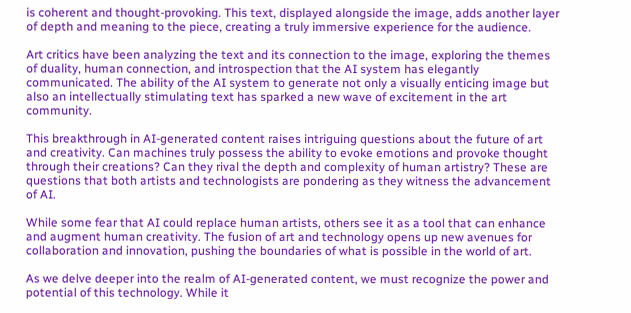is coherent and thought-provoking. This text, displayed alongside the image, adds another layer of depth and meaning to the piece, creating a truly immersive experience for the audience.

Art critics have been analyzing the text and its connection to the image, exploring the themes of duality, human connection, and introspection that the AI system has elegantly communicated. The ability of the AI system to generate not only a visually enticing image but also an intellectually stimulating text has sparked a new wave of excitement in the art community.

This breakthrough in AI-generated content raises intriguing questions about the future of art and creativity. Can machines truly possess the ability to evoke emotions and provoke thought through their creations? Can they rival the depth and complexity of human artistry? These are questions that both artists and technologists are pondering as they witness the advancement of AI.

While some fear that AI could replace human artists, others see it as a tool that can enhance and augment human creativity. The fusion of art and technology opens up new avenues for collaboration and innovation, pushing the boundaries of what is possible in the world of art.

As we delve deeper into the realm of AI-generated content, we must recognize the power and potential of this technology. While it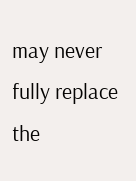may never fully replace the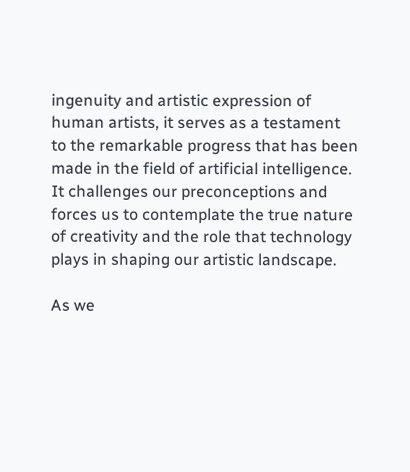ingenuity and artistic expression of human artists, it serves as a testament to the remarkable progress that has been made in the field of artificial intelligence. It challenges our preconceptions and forces us to contemplate the true nature of creativity and the role that technology plays in shaping our artistic landscape.

As we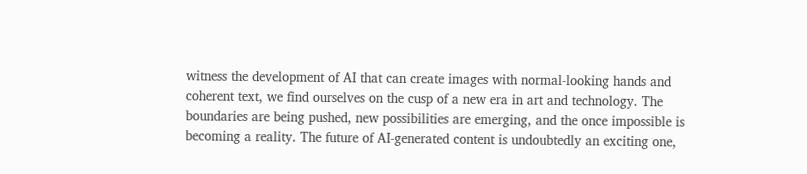witness the development of AI that can create images with normal-looking hands and coherent text, we find ourselves on the cusp of a new era in art and technology. The boundaries are being pushed, new possibilities are emerging, and the once impossible is becoming a reality. The future of AI-generated content is undoubtedly an exciting one,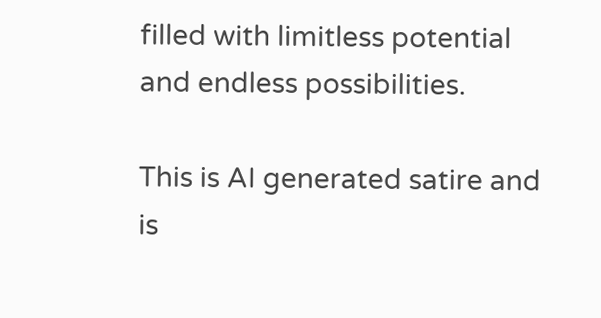filled with limitless potential and endless possibilities.

This is AI generated satire and is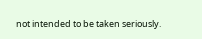not intended to be taken seriously.